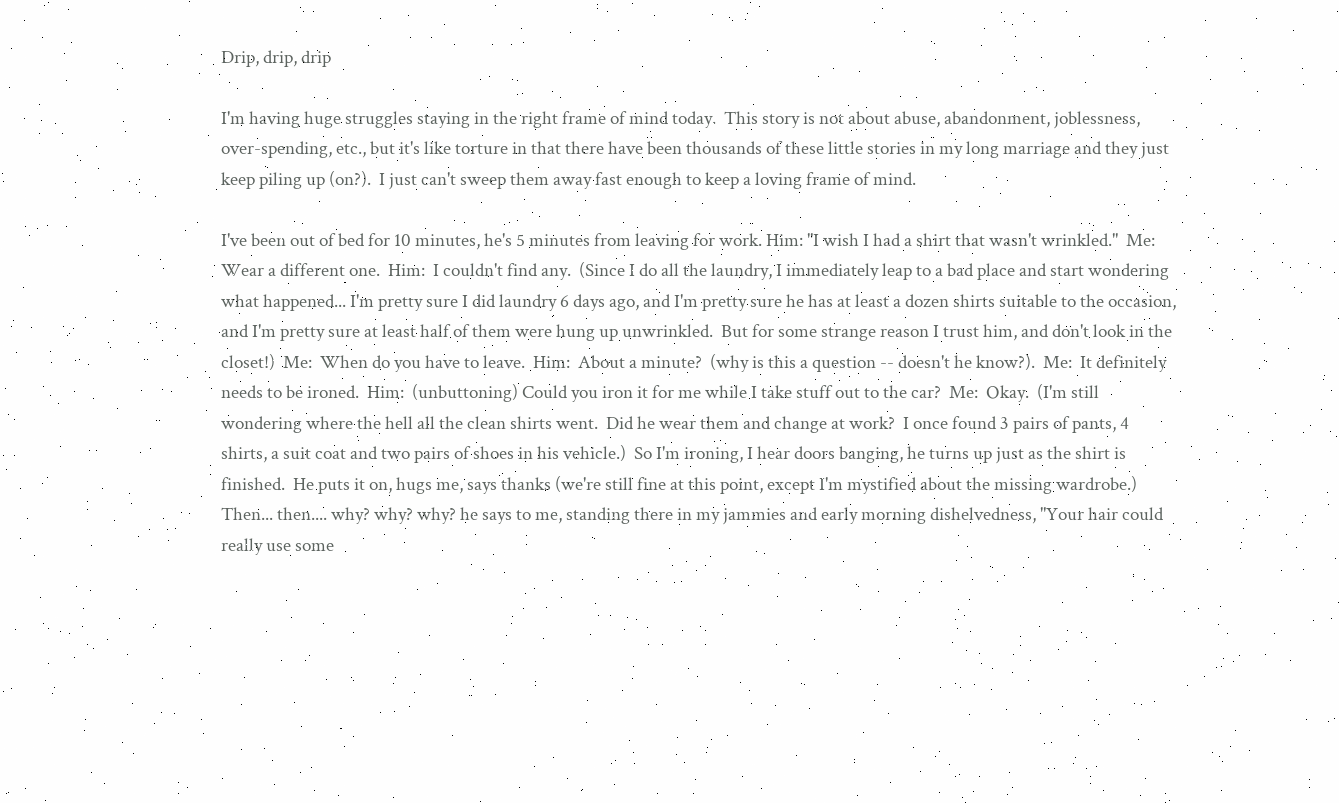Drip, drip, drip

I'm having huge struggles staying in the right frame of mind today.  This story is not about abuse, abandonment, joblessness, over-spending, etc., but it's like torture in that there have been thousands of these little stories in my long marriage and they just keep piling up (on?).  I just can't sweep them away fast enough to keep a loving frame of mind.

I've been out of bed for 10 minutes, he's 5 minutes from leaving for work. Him: "I wish I had a shirt that wasn't wrinkled."  Me:  Wear a different one.  Him:  I couldn't find any.  (Since I do all the laundry, I immediately leap to a bad place and start wondering what happened... I'm pretty sure I did laundry 6 days ago, and I'm pretty sure he has at least a dozen shirts suitable to the occasion, and I'm pretty sure at least half of them were hung up unwrinkled.  But for some strange reason I trust him, and don't look in the closet!)  Me:  When do you have to leave.  Him:  About a minute?  (why is this a question -- doesn't he know?).  Me:  It definitely needs to be ironed.  Him:  (unbuttoning) Could you iron it for me while I take stuff out to the car?  Me:  Okay.  (I'm still wondering where the hell all the clean shirts went.  Did he wear them and change at work?  I once found 3 pairs of pants, 4 shirts, a suit coat and two pairs of shoes in his vehicle.)  So I'm ironing, I hear doors banging, he turns up just as the shirt is finished.  He puts it on, hugs me, says thanks (we're still fine at this point, except I'm mystified about the missing wardrobe.)  Then... then.... why? why? why? he says to me, standing there in my jammies and early morning dishelvedness, "Your hair could really use some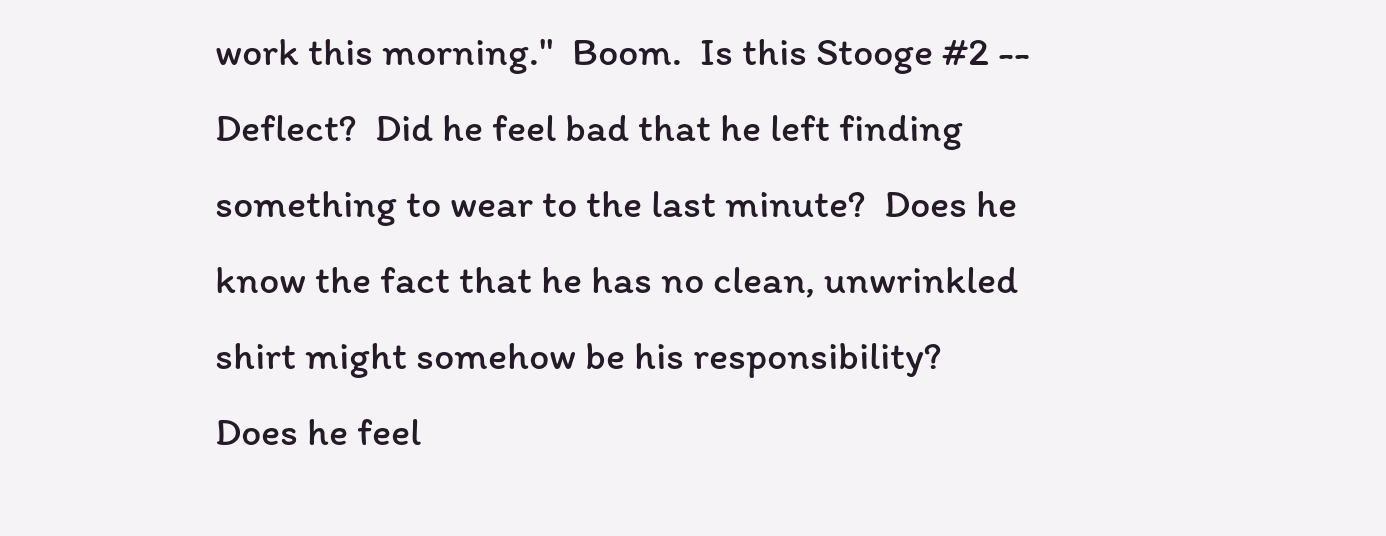work this morning."  Boom.  Is this Stooge #2 -- Deflect?  Did he feel bad that he left finding something to wear to the last minute?  Does he know the fact that he has no clean, unwrinkled shirt might somehow be his responsibility?  Does he feel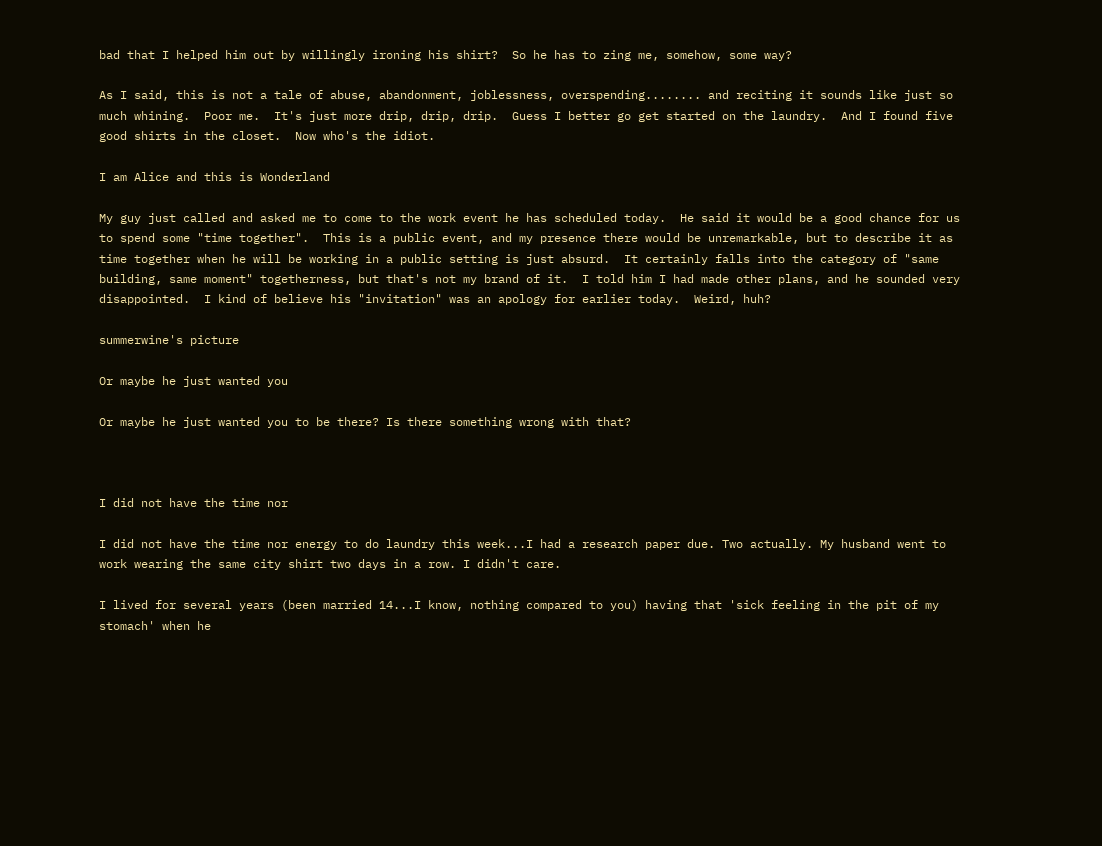bad that I helped him out by willingly ironing his shirt?  So he has to zing me, somehow, some way?

As I said, this is not a tale of abuse, abandonment, joblessness, overspending........ and reciting it sounds like just so much whining.  Poor me.  It's just more drip, drip, drip.  Guess I better go get started on the laundry.  And I found five good shirts in the closet.  Now who's the idiot.

I am Alice and this is Wonderland

My guy just called and asked me to come to the work event he has scheduled today.  He said it would be a good chance for us to spend some "time together".  This is a public event, and my presence there would be unremarkable, but to describe it as time together when he will be working in a public setting is just absurd.  It certainly falls into the category of "same building, same moment" togetherness, but that's not my brand of it.  I told him I had made other plans, and he sounded very disappointed.  I kind of believe his "invitation" was an apology for earlier today.  Weird, huh?

summerwine's picture

Or maybe he just wanted you

Or maybe he just wanted you to be there? Is there something wrong with that?



I did not have the time nor

I did not have the time nor energy to do laundry this week...I had a research paper due. Two actually. My husband went to work wearing the same city shirt two days in a row. I didn't care.

I lived for several years (been married 14...I know, nothing compared to you) having that 'sick feeling in the pit of my stomach' when he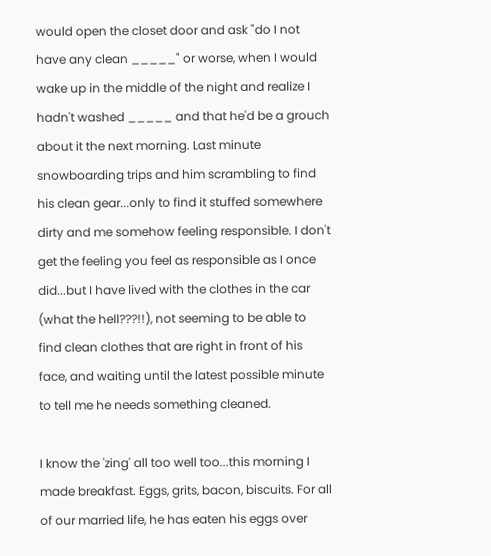would open the closet door and ask "do I not have any clean _____" or worse, when I would wake up in the middle of the night and realize I hadn't washed _____ and that he'd be a grouch about it the next morning. Last minute snowboarding trips and him scrambling to find his clean gear...only to find it stuffed somewhere dirty and me somehow feeling responsible. I don't get the feeling you feel as responsible as I once did...but I have lived with the clothes in the car (what the hell???!!), not seeming to be able to find clean clothes that are right in front of his face, and waiting until the latest possible minute to tell me he needs something cleaned.

I know the 'zing' all too well too...this morning I made breakfast. Eggs, grits, bacon, biscuits. For all of our married life, he has eaten his eggs over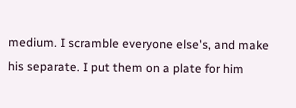medium. I scramble everyone else's, and make his separate. I put them on a plate for him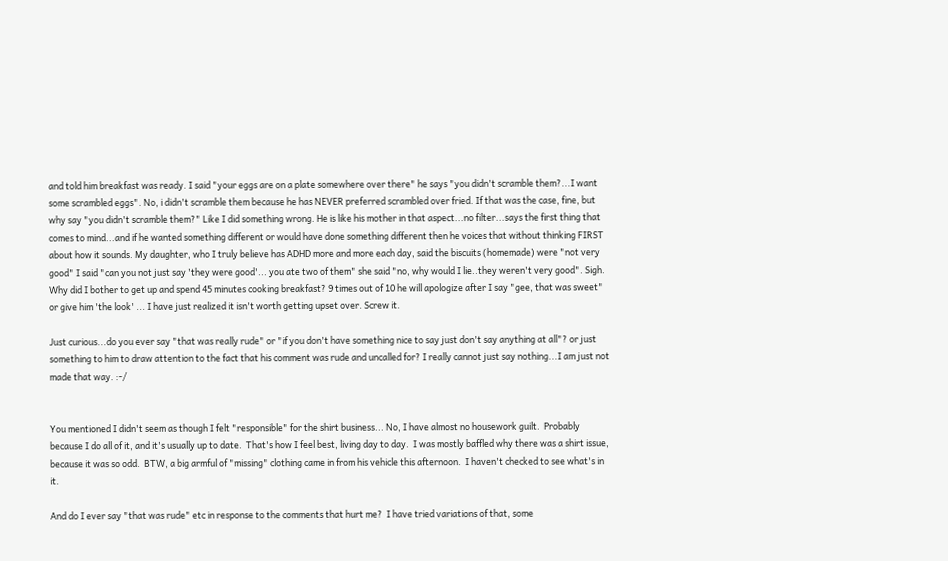and told him breakfast was ready. I said "your eggs are on a plate somewhere over there" he says "you didn't scramble them?...I want some scrambled eggs". No, i didn't scramble them because he has NEVER preferred scrambled over fried. If that was the case, fine, but why say "you didn't scramble them?" Like I did something wrong. He is like his mother in that aspect...no filter...says the first thing that comes to mind...and if he wanted something different or would have done something different then he voices that without thinking FIRST about how it sounds. My daughter, who I truly believe has ADHD more and more each day, said the biscuits (homemade) were "not very good" I said "can you not just say 'they were good'... you ate two of them" she said "no, why would I lie..they weren't very good". Sigh. Why did I bother to get up and spend 45 minutes cooking breakfast? 9 times out of 10 he will apologize after I say "gee, that was sweet" or give him 'the look' ... I have just realized it isn't worth getting upset over. Screw it.

Just curious...do you ever say "that was really rude" or "if you don't have something nice to say just don't say anything at all"? or just something to him to draw attention to the fact that his comment was rude and uncalled for? I really cannot just say nothing...I am just not made that way. :-/


You mentioned I didn't seem as though I felt "responsible" for the shirt business... No, I have almost no housework guilt.  Probably because I do all of it, and it's usually up to date.  That's how I feel best, living day to day.  I was mostly baffled why there was a shirt issue, because it was so odd.  BTW, a big armful of "missing" clothing came in from his vehicle this afternoon.  I haven't checked to see what's in it.

And do I ever say "that was rude" etc in response to the comments that hurt me?  I have tried variations of that, some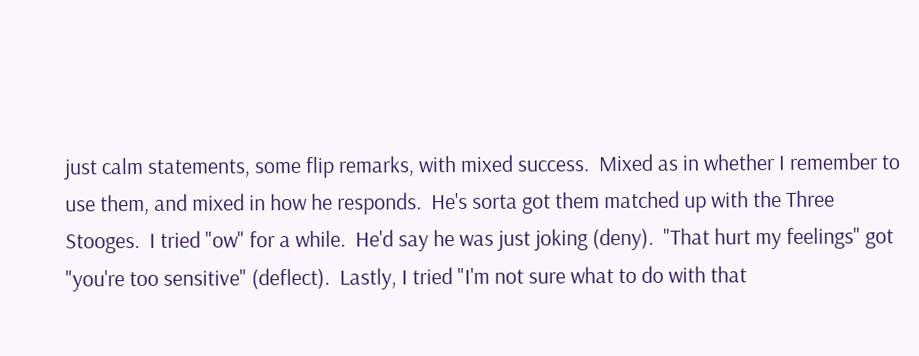just calm statements, some flip remarks, with mixed success.  Mixed as in whether I remember to use them, and mixed in how he responds.  He's sorta got them matched up with the Three Stooges.  I tried "ow" for a while.  He'd say he was just joking (deny).  "That hurt my feelings" got "you're too sensitive" (deflect).  Lastly, I tried "I'm not sure what to do with that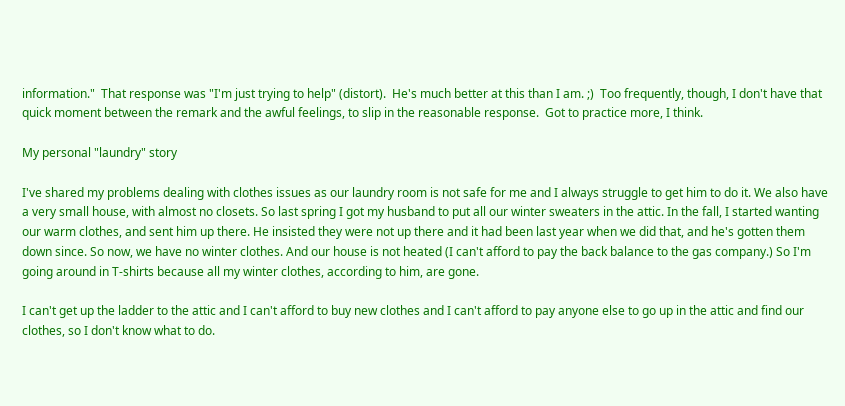information."  That response was "I'm just trying to help" (distort).  He's much better at this than I am. ;)  Too frequently, though, I don't have that quick moment between the remark and the awful feelings, to slip in the reasonable response.  Got to practice more, I think.

My personal "laundry" story

I've shared my problems dealing with clothes issues as our laundry room is not safe for me and I always struggle to get him to do it. We also have a very small house, with almost no closets. So last spring I got my husband to put all our winter sweaters in the attic. In the fall, I started wanting our warm clothes, and sent him up there. He insisted they were not up there and it had been last year when we did that, and he's gotten them down since. So now, we have no winter clothes. And our house is not heated (I can't afford to pay the back balance to the gas company.) So I'm going around in T-shirts because all my winter clothes, according to him, are gone.

I can't get up the ladder to the attic and I can't afford to buy new clothes and I can't afford to pay anyone else to go up in the attic and find our clothes, so I don't know what to do.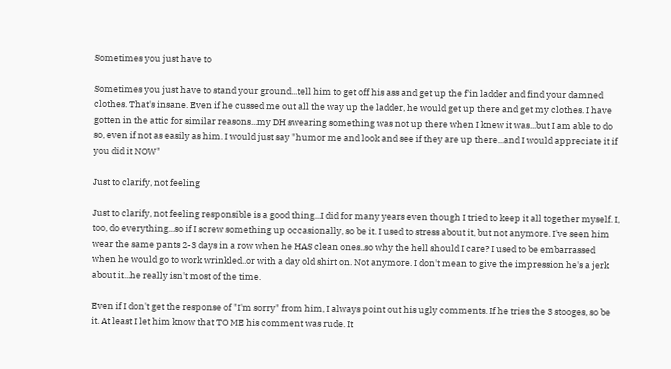Sometimes you just have to

Sometimes you just have to stand your ground...tell him to get off his ass and get up the f'in ladder and find your damned clothes. That's insane. Even if he cussed me out all the way up the ladder, he would get up there and get my clothes. I have gotten in the attic for similar reasons...my DH swearing something was not up there when I knew it was...but I am able to do so, even if not as easily as him. I would just say "humor me and look and see if they are up there...and I would appreciate it if you did it NOW"

Just to clarify, not feeling

Just to clarify, not feeling responsible is a good thing...I did for many years even though I tried to keep it all together myself. I, too, do everything...so if I screw something up occasionally, so be it. I used to stress about it, but not anymore. I've seen him wear the same pants 2-3 days in a row when he HAS clean ones..so why the hell should I care? I used to be embarrassed when he would go to work wrinkled..or with a day old shirt on. Not anymore. I don't mean to give the impression he's a jerk about it...he really isn't most of the time.

Even if I don't get the response of "I'm sorry" from him, I always point out his ugly comments. If he tries the 3 stooges, so be it. At least I let him know that TO ME his comment was rude. It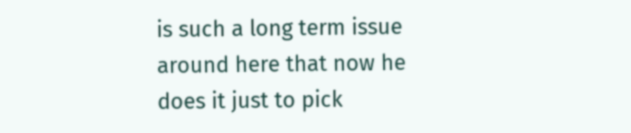is such a long term issue around here that now he does it just to pick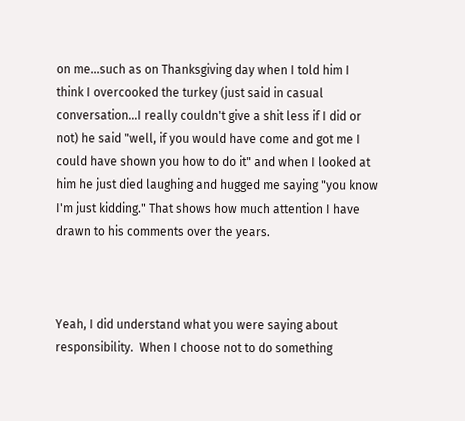on me...such as on Thanksgiving day when I told him I think I overcooked the turkey (just said in casual conversation...I really couldn't give a shit less if I did or not) he said "well, if you would have come and got me I could have shown you how to do it" and when I looked at him he just died laughing and hugged me saying "you know I'm just kidding." That shows how much attention I have drawn to his comments over the years.



Yeah, I did understand what you were saying about responsibility.  When I choose not to do something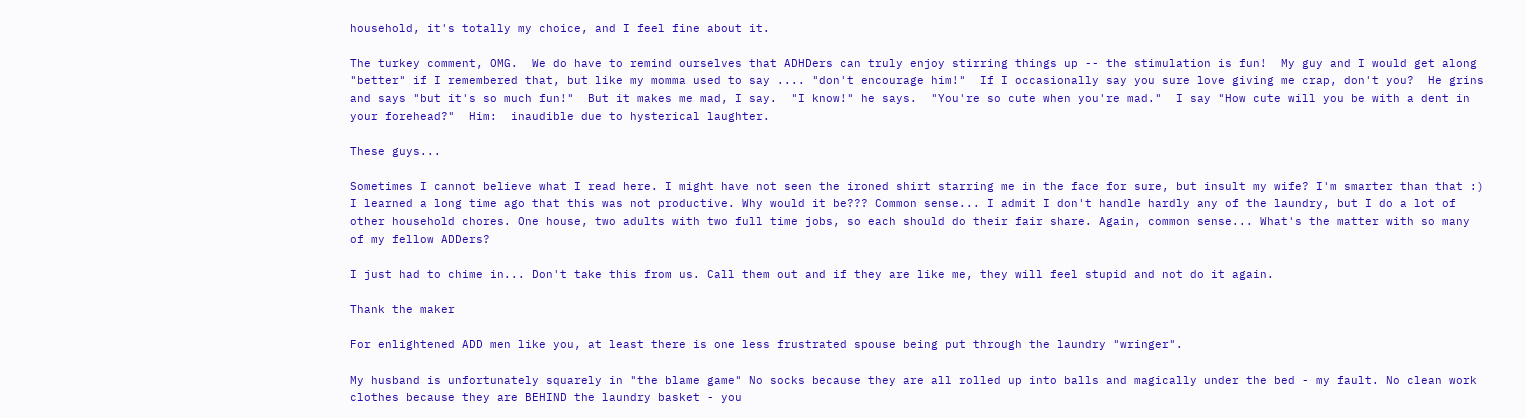household, it's totally my choice, and I feel fine about it.

The turkey comment, OMG.  We do have to remind ourselves that ADHDers can truly enjoy stirring things up -- the stimulation is fun!  My guy and I would get along "better" if I remembered that, but like my momma used to say .... "don't encourage him!"  If I occasionally say you sure love giving me crap, don't you?  He grins and says "but it's so much fun!"  But it makes me mad, I say.  "I know!" he says.  "You're so cute when you're mad."  I say "How cute will you be with a dent in your forehead?"  Him:  inaudible due to hysterical laughter.

These guys...

Sometimes I cannot believe what I read here. I might have not seen the ironed shirt starring me in the face for sure, but insult my wife? I'm smarter than that :) I learned a long time ago that this was not productive. Why would it be??? Common sense... I admit I don't handle hardly any of the laundry, but I do a lot of other household chores. One house, two adults with two full time jobs, so each should do their fair share. Again, common sense... What's the matter with so many of my fellow ADDers?

I just had to chime in... Don't take this from us. Call them out and if they are like me, they will feel stupid and not do it again.

Thank the maker

For enlightened ADD men like you, at least there is one less frustrated spouse being put through the laundry "wringer".

My husband is unfortunately squarely in "the blame game" No socks because they are all rolled up into balls and magically under the bed - my fault. No clean work clothes because they are BEHIND the laundry basket - you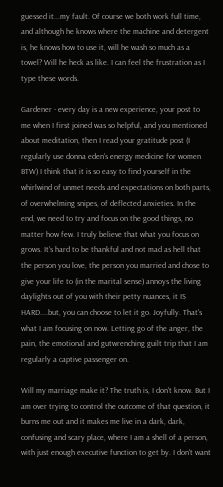guessed it...my fault. Of course we both work full time, and although he knows where the machine and detergent is, he knows how to use it, will he wash so much as a towel? Will he heck as like. I can feel the frustration as I type these words.

Gardener - every day is a new experience, your post to me when I first joined was so helpful, and you mentioned about meditation, then I read your gratitude post (I regularly use donna eden's energy medicine for women BTW) I think that it is so easy to find yourself in the whirlwind of unmet needs and expectations on both parts, of overwhelming snipes, of deflected anxieties. In the end, we need to try and focus on the good things, no matter how few. I truly believe that what you focus on grows. It's hard to be thankful and not mad as hell that the person you love, the person you married and chose to give your life to (in the marital sense) annoys the living daylights out of you with their petty nuances, it IS HARD....but, you can choose to let it go. Joyfully. That's what I am focusing on now. Letting go of the anger, the pain, the emotional and gutwrenching guilt trip that I am regularly a captive passenger on.

Will my marriage make it? The truth is, I don't know. But I am over trying to control the outcome of that question, it burns me out and it makes me live in a dark, dark, confusing and scary place, where I am a shell of a person, with just enough executive function to get by. I don't want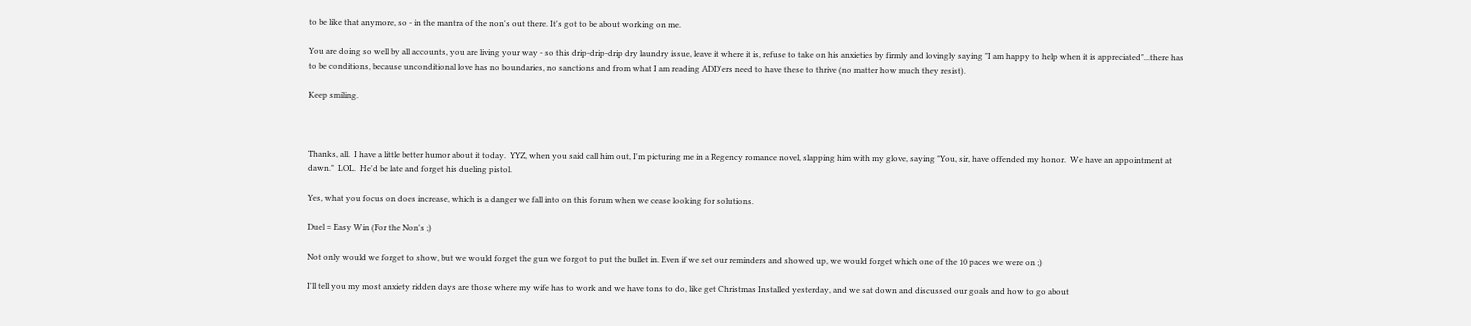to be like that anymore, so - in the mantra of the non's out there. It's got to be about working on me.

You are doing so well by all accounts, you are living your way - so this drip-drip-drip dry laundry issue, leave it where it is, refuse to take on his anxieties by firmly and lovingly saying "I am happy to help when it is appreciated"...there has to be conditions, because unconditional love has no boundaries, no sanctions and from what I am reading ADD'ers need to have these to thrive (no matter how much they resist).

Keep smiling.



Thanks, all.  I have a little better humor about it today.  YYZ, when you said call him out, I'm picturing me in a Regency romance novel, slapping him with my glove, saying "You, sir, have offended my honor.  We have an appointment at dawn."  LOL.  He'd be late and forget his dueling pistol.

Yes, what you focus on does increase, which is a danger we fall into on this forum when we cease looking for solutions.

Duel = Easy Win (For the Non's ;)

Not only would we forget to show, but we would forget the gun we forgot to put the bullet in. Even if we set our reminders and showed up, we would forget which one of the 10 paces we were on ;)

I'll tell you my most anxiety ridden days are those where my wife has to work and we have tons to do, like get Christmas Installed yesterday, and we sat down and discussed our goals and how to go about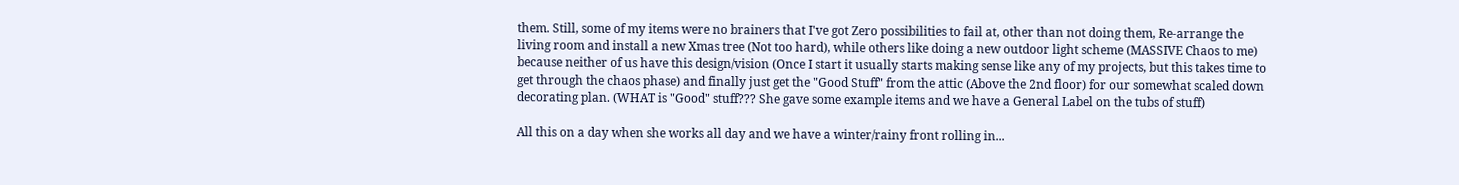them. Still, some of my items were no brainers that I've got Zero possibilities to fail at, other than not doing them, Re-arrange the living room and install a new Xmas tree (Not too hard), while others like doing a new outdoor light scheme (MASSIVE Chaos to me) because neither of us have this design/vision (Once I start it usually starts making sense like any of my projects, but this takes time to get through the chaos phase) and finally just get the "Good Stuff" from the attic (Above the 2nd floor) for our somewhat scaled down decorating plan. (WHAT is "Good" stuff??? She gave some example items and we have a General Label on the tubs of stuff)

All this on a day when she works all day and we have a winter/rainy front rolling in...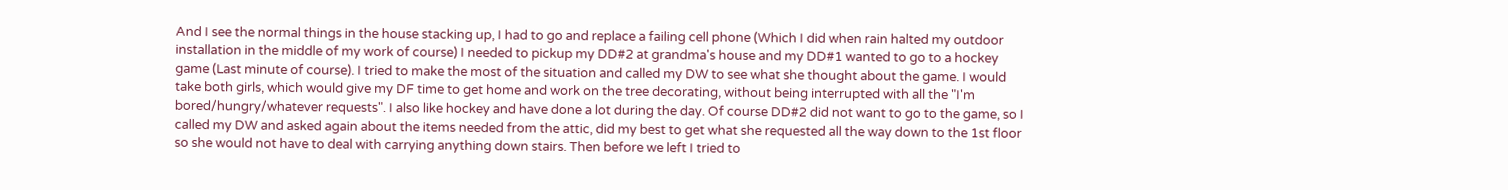And I see the normal things in the house stacking up, I had to go and replace a failing cell phone (Which I did when rain halted my outdoor installation in the middle of my work of course) I needed to pickup my DD#2 at grandma's house and my DD#1 wanted to go to a hockey game (Last minute of course). I tried to make the most of the situation and called my DW to see what she thought about the game. I would take both girls, which would give my DF time to get home and work on the tree decorating, without being interrupted with all the "I'm bored/hungry/whatever requests". I also like hockey and have done a lot during the day. Of course DD#2 did not want to go to the game, so I called my DW and asked again about the items needed from the attic, did my best to get what she requested all the way down to the 1st floor so she would not have to deal with carrying anything down stairs. Then before we left I tried to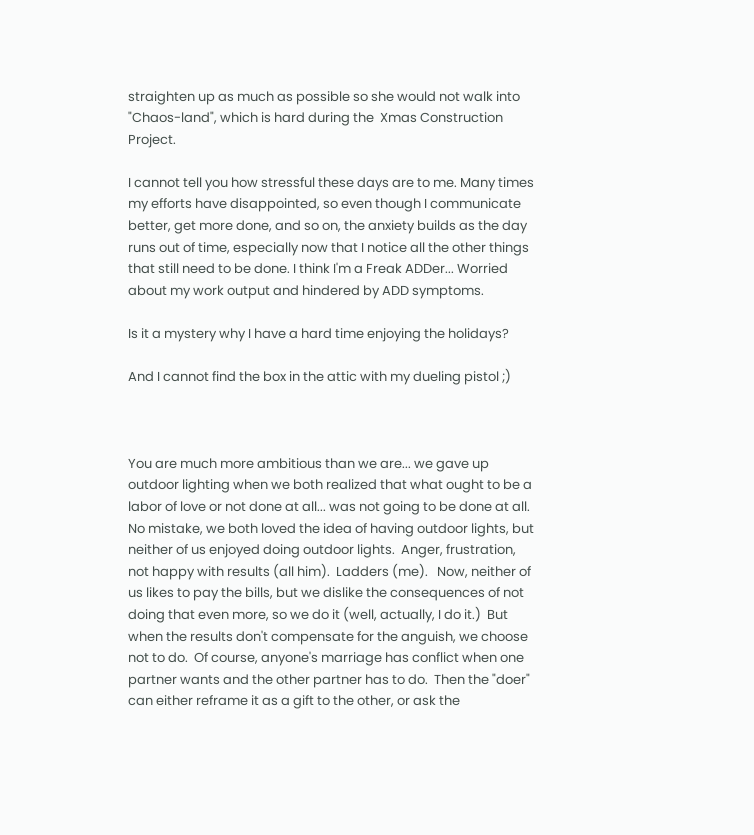straighten up as much as possible so she would not walk into "Chaos-land", which is hard during the  Xmas Construction Project.

I cannot tell you how stressful these days are to me. Many times my efforts have disappointed, so even though I communicate better, get more done, and so on, the anxiety builds as the day runs out of time, especially now that I notice all the other things that still need to be done. I think I'm a Freak ADDer... Worried about my work output and hindered by ADD symptoms.

Is it a mystery why I have a hard time enjoying the holidays?

And I cannot find the box in the attic with my dueling pistol ;)



You are much more ambitious than we are... we gave up outdoor lighting when we both realized that what ought to be a labor of love or not done at all... was not going to be done at all.  No mistake, we both loved the idea of having outdoor lights, but neither of us enjoyed doing outdoor lights.  Anger, frustration, not happy with results (all him).  Ladders (me).   Now, neither of us likes to pay the bills, but we dislike the consequences of not doing that even more, so we do it (well, actually, I do it.)  But when the results don't compensate for the anguish, we choose not to do.  Of course, anyone's marriage has conflict when one partner wants and the other partner has to do.  Then the "doer" can either reframe it as a gift to the other, or ask the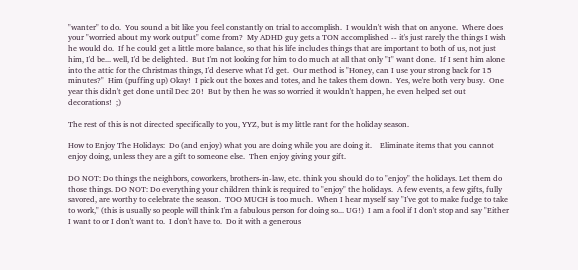"wanter" to do.  You sound a bit like you feel constantly on trial to accomplish.  I wouldn't wish that on anyone.  Where does your "worried about my work output" come from?  My ADHD guy gets a TON accomplished -- it's just rarely the things I wish he would do.  If he could get a little more balance, so that his life includes things that are important to both of us, not just him, I'd be... well, I'd be delighted.  But I'm not looking for him to do much at all that only "I" want done.  If I sent him alone into the attic for the Christmas things, I'd deserve what I'd get.  Our method is "Honey, can I use your strong back for 15 minutes?"  Him (puffing up) Okay!  I pick out the boxes and totes, and he takes them down.  Yes, we're both very busy.  One year this didn't get done until Dec 20!  But by then he was so worried it wouldn't happen, he even helped set out decorations!  ;)

The rest of this is not directed specifically to you, YYZ, but is my little rant for the holiday season.

How to Enjoy The Holidays:  Do (and enjoy) what you are doing while you are doing it.    Eliminate items that you cannot enjoy doing, unless they are a gift to someone else.  Then enjoy giving your gift.

DO NOT: Do things the neighbors, coworkers, brothers-in-law, etc. think you should do to "enjoy" the holidays. Let them do those things. DO NOT: Do everything your children think is required to "enjoy" the holidays.  A few events, a few gifts, fully savored, are worthy to celebrate the season.  TOO MUCH is too much.  When I hear myself say "I've got to make fudge to take to work," (this is usually so people will think I'm a fabulous person for doing so... UG!)  I am a fool if I don't stop and say "Either I want to or I don't want to.  I don't have to.  Do it with a generous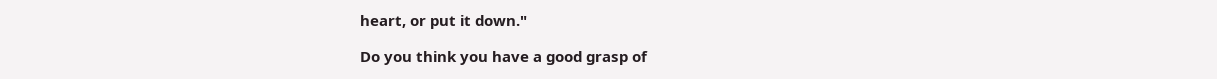heart, or put it down."

Do you think you have a good grasp of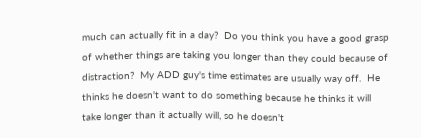much can actually fit in a day?  Do you think you have a good grasp of whether things are taking you longer than they could because of distraction?  My ADD guy's time estimates are usually way off.  He thinks he doesn't want to do something because he thinks it will take longer than it actually will, so he doesn't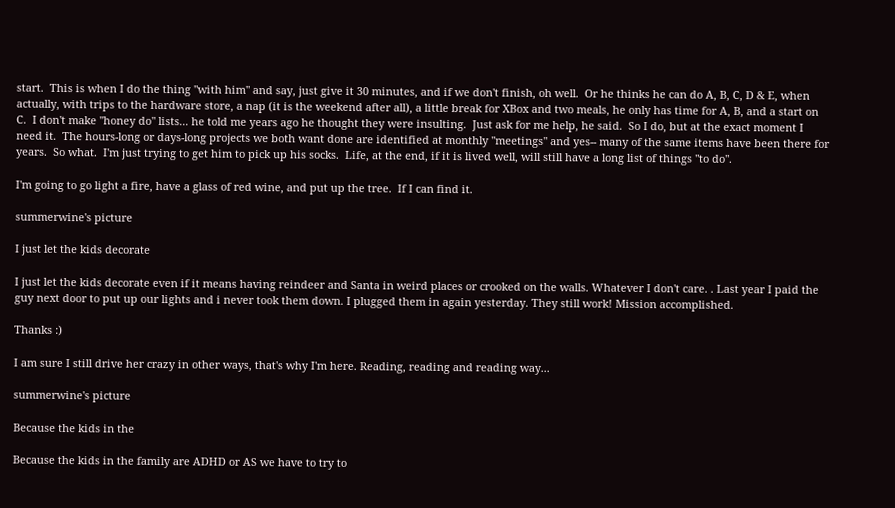start.  This is when I do the thing "with him" and say, just give it 30 minutes, and if we don't finish, oh well.  Or he thinks he can do A, B, C, D & E, when actually, with trips to the hardware store, a nap (it is the weekend after all), a little break for XBox and two meals, he only has time for A, B, and a start on C.  I don't make "honey do" lists... he told me years ago he thought they were insulting.  Just ask for me help, he said.  So I do, but at the exact moment I need it.  The hours-long or days-long projects we both want done are identified at monthly "meetings" and yes-- many of the same items have been there for years.  So what.  I'm just trying to get him to pick up his socks.  Life, at the end, if it is lived well, will still have a long list of things "to do".

I'm going to go light a fire, have a glass of red wine, and put up the tree.  If I can find it.

summerwine's picture

I just let the kids decorate

I just let the kids decorate even if it means having reindeer and Santa in weird places or crooked on the walls. Whatever I don't care. . Last year I paid the guy next door to put up our lights and i never took them down. I plugged them in again yesterday. They still work! Mission accomplished.

Thanks :)

I am sure I still drive her crazy in other ways, that's why I'm here. Reading, reading and reading way...

summerwine's picture

Because the kids in the

Because the kids in the family are ADHD or AS we have to try to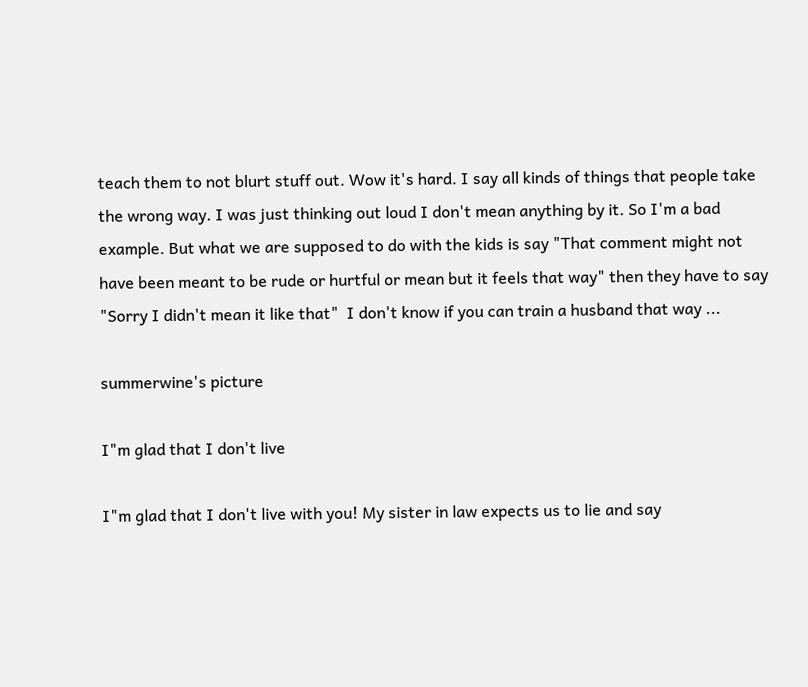teach them to not blurt stuff out. Wow it's hard. I say all kinds of things that people take the wrong way. I was just thinking out loud I don't mean anything by it. So I'm a bad example. But what we are supposed to do with the kids is say "That comment might not have been meant to be rude or hurtful or mean but it feels that way" then they have to say "Sorry I didn't mean it like that"  I don't know if you can train a husband that way ...

summerwine's picture

I"m glad that I don't live

I"m glad that I don't live with you! My sister in law expects us to lie and say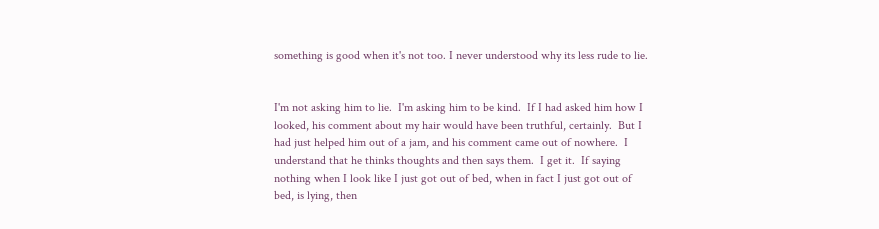something is good when it's not too. I never understood why its less rude to lie.


I'm not asking him to lie.  I'm asking him to be kind.  If I had asked him how I looked, his comment about my hair would have been truthful, certainly.  But I had just helped him out of a jam, and his comment came out of nowhere.  I understand that he thinks thoughts and then says them.  I get it.  If saying nothing when I look like I just got out of bed, when in fact I just got out of bed, is lying, then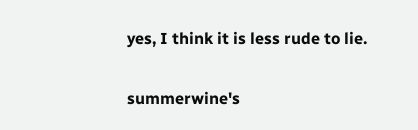yes, I think it is less rude to lie.

summerwine's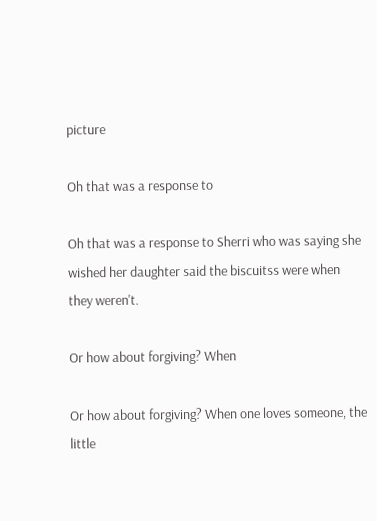picture

Oh that was a response to

Oh that was a response to Sherri who was saying she wished her daughter said the biscuitss were when they weren't.

Or how about forgiving? When

Or how about forgiving? When one loves someone, the little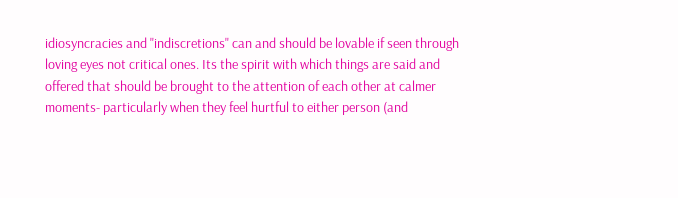idiosyncracies and "indiscretions" can and should be lovable if seen through loving eyes not critical ones. Its the spirit with which things are said and offered that should be brought to the attention of each other at calmer moments- particularly when they feel hurtful to either person (and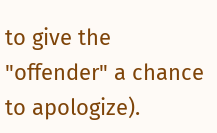to give the "offender" a chance to apologize).